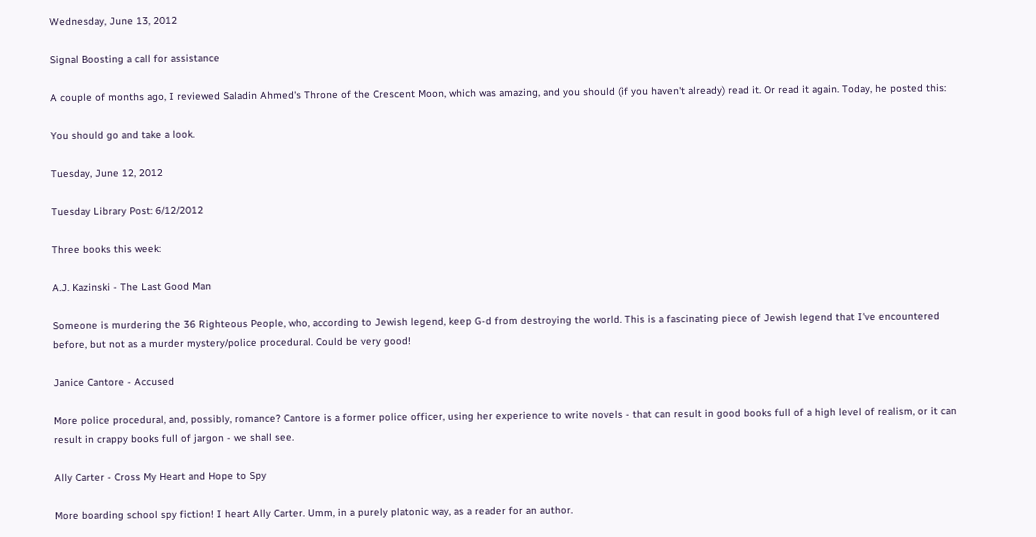Wednesday, June 13, 2012

Signal Boosting a call for assistance

A couple of months ago, I reviewed Saladin Ahmed's Throne of the Crescent Moon, which was amazing, and you should (if you haven't already) read it. Or read it again. Today, he posted this:

You should go and take a look.

Tuesday, June 12, 2012

Tuesday Library Post: 6/12/2012

Three books this week:

A.J. Kazinski - The Last Good Man

Someone is murdering the 36 Righteous People, who, according to Jewish legend, keep G-d from destroying the world. This is a fascinating piece of Jewish legend that I've encountered before, but not as a murder mystery/police procedural. Could be very good!

Janice Cantore - Accused

More police procedural, and, possibly, romance? Cantore is a former police officer, using her experience to write novels - that can result in good books full of a high level of realism, or it can result in crappy books full of jargon - we shall see.

Ally Carter - Cross My Heart and Hope to Spy

More boarding school spy fiction! I heart Ally Carter. Umm, in a purely platonic way, as a reader for an author.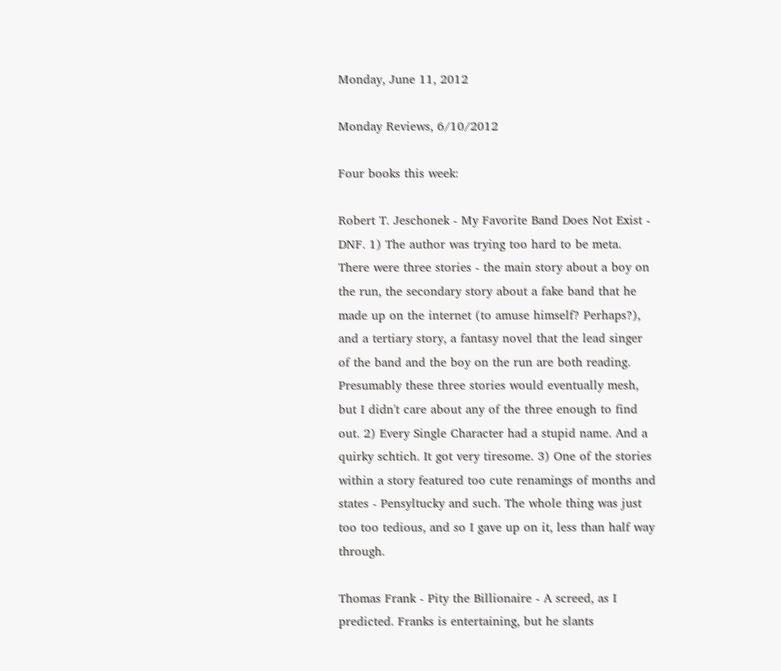Monday, June 11, 2012

Monday Reviews, 6/10/2012

Four books this week:

Robert T. Jeschonek - My Favorite Band Does Not Exist - DNF. 1) The author was trying too hard to be meta. There were three stories - the main story about a boy on the run, the secondary story about a fake band that he made up on the internet (to amuse himself? Perhaps?), and a tertiary story, a fantasy novel that the lead singer of the band and the boy on the run are both reading. Presumably these three stories would eventually mesh, but I didn't care about any of the three enough to find out. 2) Every Single Character had a stupid name. And a quirky schtich. It got very tiresome. 3) One of the stories within a story featured too cute renamings of months and states - Pensyltucky and such. The whole thing was just too too tedious, and so I gave up on it, less than half way through.

Thomas Frank - Pity the Billionaire - A screed, as I predicted. Franks is entertaining, but he slants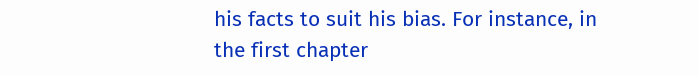his facts to suit his bias. For instance, in the first chapter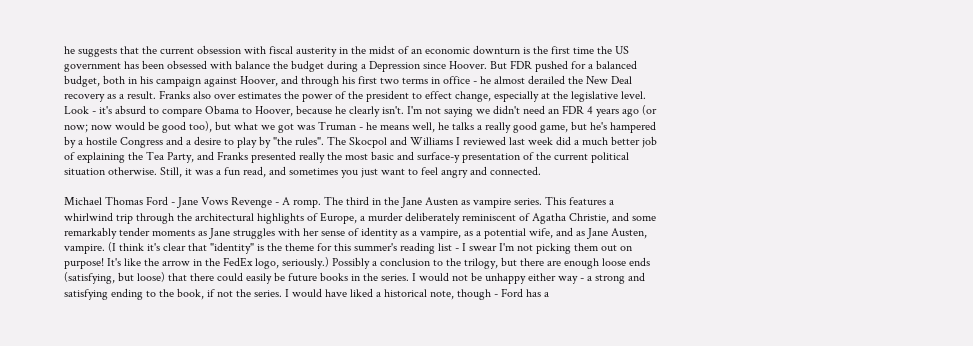he suggests that the current obsession with fiscal austerity in the midst of an economic downturn is the first time the US government has been obsessed with balance the budget during a Depression since Hoover. But FDR pushed for a balanced budget, both in his campaign against Hoover, and through his first two terms in office - he almost derailed the New Deal recovery as a result. Franks also over estimates the power of the president to effect change, especially at the legislative level. Look - it's absurd to compare Obama to Hoover, because he clearly isn't. I'm not saying we didn't need an FDR 4 years ago (or now; now would be good too), but what we got was Truman - he means well, he talks a really good game, but he's hampered by a hostile Congress and a desire to play by "the rules". The Skocpol and Williams I reviewed last week did a much better job of explaining the Tea Party, and Franks presented really the most basic and surface-y presentation of the current political situation otherwise. Still, it was a fun read, and sometimes you just want to feel angry and connected.

Michael Thomas Ford - Jane Vows Revenge - A romp. The third in the Jane Austen as vampire series. This features a whirlwind trip through the architectural highlights of Europe, a murder deliberately reminiscent of Agatha Christie, and some remarkably tender moments as Jane struggles with her sense of identity as a vampire, as a potential wife, and as Jane Austen, vampire. (I think it's clear that "identity" is the theme for this summer's reading list - I swear I'm not picking them out on purpose! It's like the arrow in the FedEx logo, seriously.) Possibly a conclusion to the trilogy, but there are enough loose ends (satisfying, but loose) that there could easily be future books in the series. I would not be unhappy either way - a strong and satisfying ending to the book, if not the series. I would have liked a historical note, though - Ford has a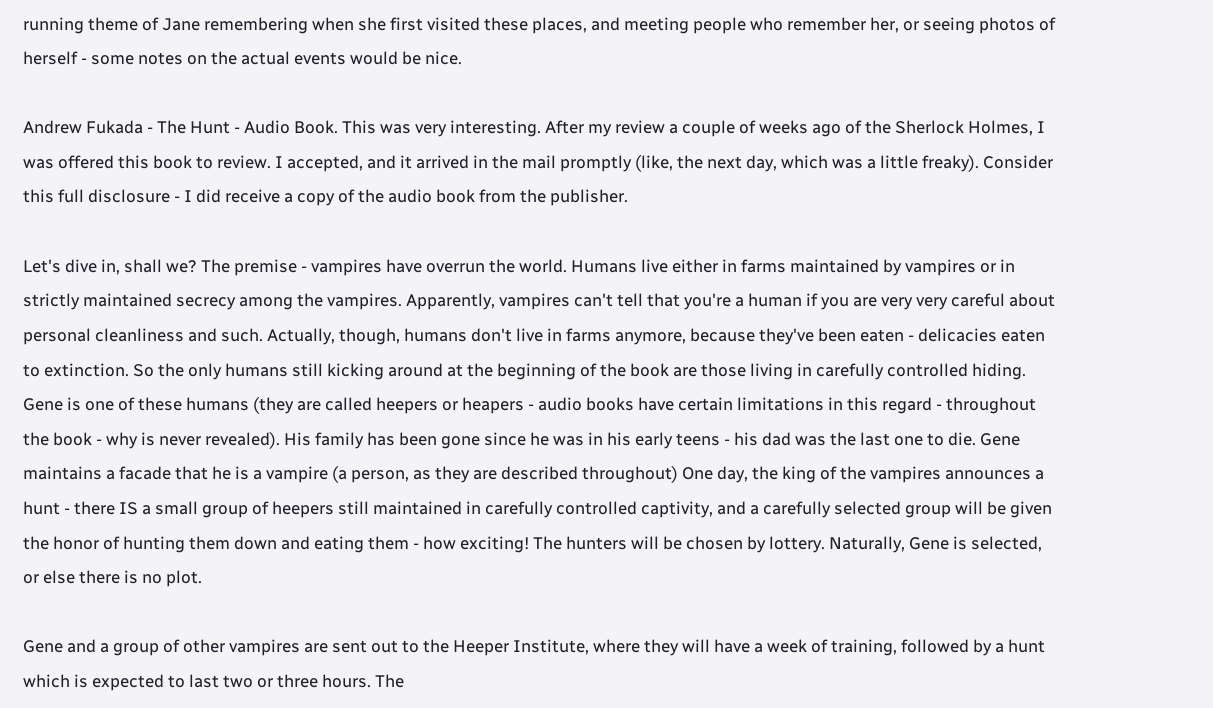running theme of Jane remembering when she first visited these places, and meeting people who remember her, or seeing photos of herself - some notes on the actual events would be nice.

Andrew Fukada - The Hunt - Audio Book. This was very interesting. After my review a couple of weeks ago of the Sherlock Holmes, I was offered this book to review. I accepted, and it arrived in the mail promptly (like, the next day, which was a little freaky). Consider this full disclosure - I did receive a copy of the audio book from the publisher.

Let's dive in, shall we? The premise - vampires have overrun the world. Humans live either in farms maintained by vampires or in strictly maintained secrecy among the vampires. Apparently, vampires can't tell that you're a human if you are very very careful about personal cleanliness and such. Actually, though, humans don't live in farms anymore, because they've been eaten - delicacies eaten to extinction. So the only humans still kicking around at the beginning of the book are those living in carefully controlled hiding. Gene is one of these humans (they are called heepers or heapers - audio books have certain limitations in this regard - throughout the book - why is never revealed). His family has been gone since he was in his early teens - his dad was the last one to die. Gene maintains a facade that he is a vampire (a person, as they are described throughout) One day, the king of the vampires announces a hunt - there IS a small group of heepers still maintained in carefully controlled captivity, and a carefully selected group will be given the honor of hunting them down and eating them - how exciting! The hunters will be chosen by lottery. Naturally, Gene is selected, or else there is no plot.

Gene and a group of other vampires are sent out to the Heeper Institute, where they will have a week of training, followed by a hunt which is expected to last two or three hours. The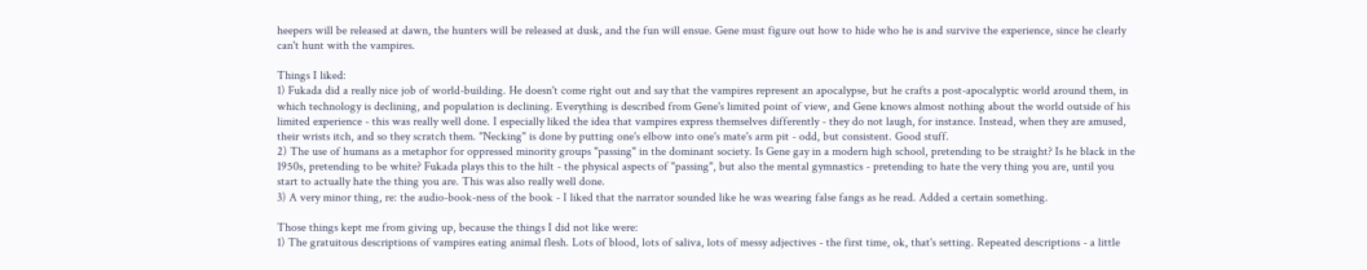heepers will be released at dawn, the hunters will be released at dusk, and the fun will ensue. Gene must figure out how to hide who he is and survive the experience, since he clearly can't hunt with the vampires.

Things I liked:
1) Fukada did a really nice job of world-building. He doesn't come right out and say that the vampires represent an apocalypse, but he crafts a post-apocalyptic world around them, in which technology is declining, and population is declining. Everything is described from Gene's limited point of view, and Gene knows almost nothing about the world outside of his limited experience - this was really well done. I especially liked the idea that vampires express themselves differently - they do not laugh, for instance. Instead, when they are amused, their wrists itch, and so they scratch them. "Necking" is done by putting one's elbow into one's mate's arm pit - odd, but consistent. Good stuff.
2) The use of humans as a metaphor for oppressed minority groups "passing" in the dominant society. Is Gene gay in a modern high school, pretending to be straight? Is he black in the 1950s, pretending to be white? Fukada plays this to the hilt - the physical aspects of "passing", but also the mental gymnastics - pretending to hate the very thing you are, until you start to actually hate the thing you are. This was also really well done.
3) A very minor thing, re: the audio-book-ness of the book - I liked that the narrator sounded like he was wearing false fangs as he read. Added a certain something.

Those things kept me from giving up, because the things I did not like were:
1) The gratuitous descriptions of vampires eating animal flesh. Lots of blood, lots of saliva, lots of messy adjectives - the first time, ok, that's setting. Repeated descriptions - a little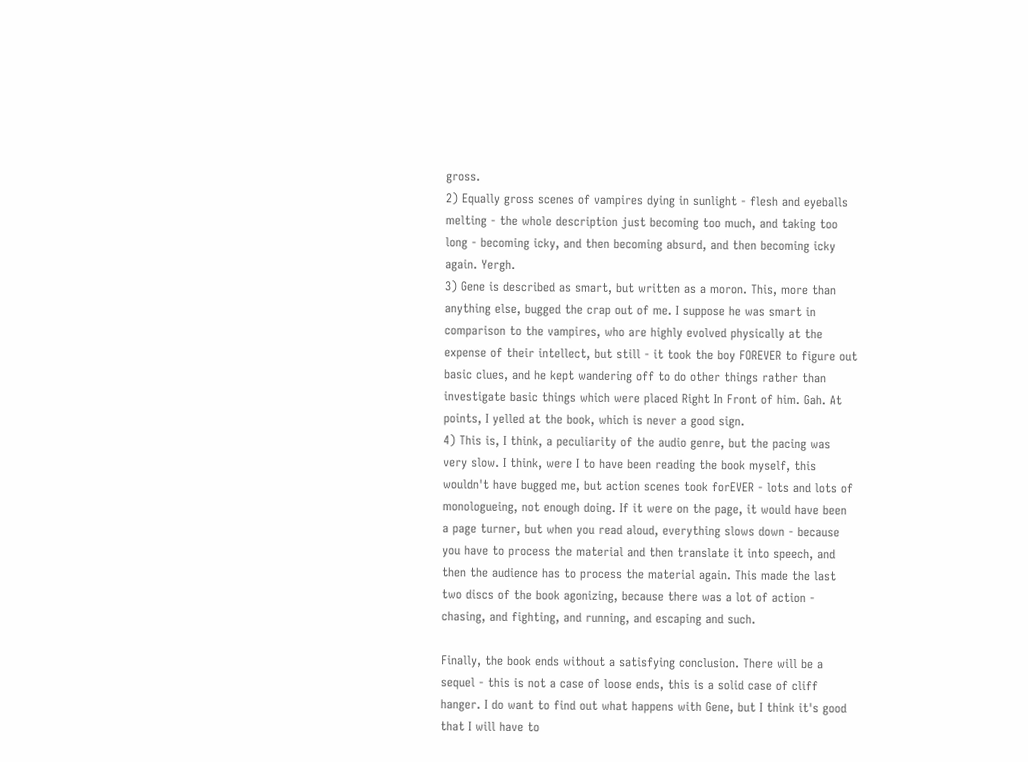gross.
2) Equally gross scenes of vampires dying in sunlight - flesh and eyeballs melting - the whole description just becoming too much, and taking too long - becoming icky, and then becoming absurd, and then becoming icky again. Yergh.
3) Gene is described as smart, but written as a moron. This, more than anything else, bugged the crap out of me. I suppose he was smart in comparison to the vampires, who are highly evolved physically at the expense of their intellect, but still - it took the boy FOREVER to figure out basic clues, and he kept wandering off to do other things rather than investigate basic things which were placed Right In Front of him. Gah. At points, I yelled at the book, which is never a good sign.
4) This is, I think, a peculiarity of the audio genre, but the pacing was very slow. I think, were I to have been reading the book myself, this wouldn't have bugged me, but action scenes took forEVER - lots and lots of monologueing, not enough doing. If it were on the page, it would have been a page turner, but when you read aloud, everything slows down - because you have to process the material and then translate it into speech, and then the audience has to process the material again. This made the last two discs of the book agonizing, because there was a lot of action - chasing, and fighting, and running, and escaping and such.

Finally, the book ends without a satisfying conclusion. There will be a sequel - this is not a case of loose ends, this is a solid case of cliff hanger. I do want to find out what happens with Gene, but I think it's good that I will have to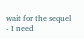wait for the sequel - I need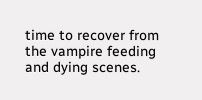time to recover from the vampire feeding and dying scenes.